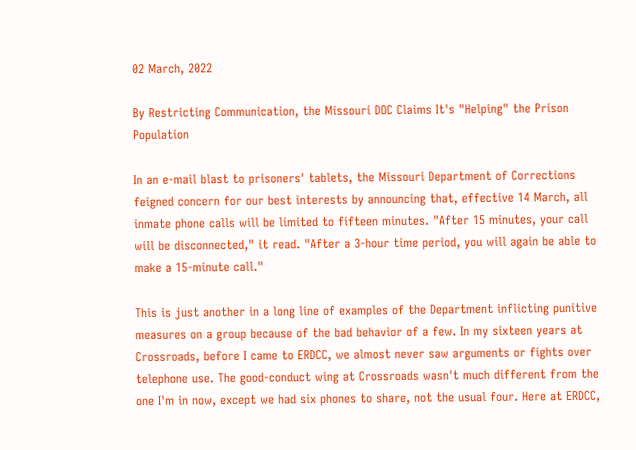02 March, 2022

By Restricting Communication, the Missouri DOC Claims It's "Helping" the Prison Population

In an e-mail blast to prisoners' tablets, the Missouri Department of Corrections feigned concern for our best interests by announcing that, effective 14 March, all inmate phone calls will be limited to fifteen minutes. "After 15 minutes, your call will be disconnected," it read. "After a 3-hour time period, you will again be able to make a 15-minute call."

This is just another in a long line of examples of the Department inflicting punitive measures on a group because of the bad behavior of a few. In my sixteen years at Crossroads, before I came to ERDCC, we almost never saw arguments or fights over telephone use. The good-conduct wing at Crossroads wasn't much different from the one I'm in now, except we had six phones to share, not the usual four. Here at ERDCC,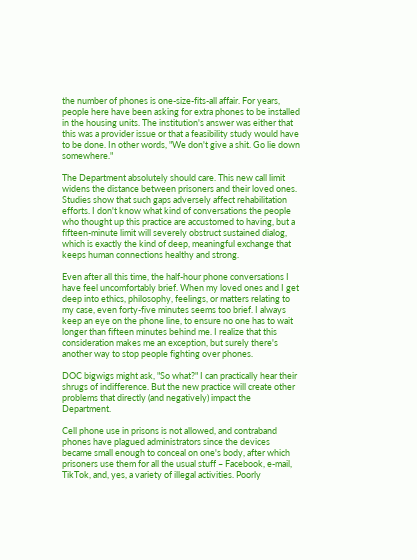the number of phones is one-size-fits-all affair. For years, people here have been asking for extra phones to be installed in the housing units. The institution's answer was either that this was a provider issue or that a feasibility study would have to be done. In other words, "We don't give a shit. Go lie down somewhere."

The Department absolutely should care. This new call limit widens the distance between prisoners and their loved ones. Studies show that such gaps adversely affect rehabilitation efforts. I don't know what kind of conversations the people who thought up this practice are accustomed to having, but a fifteen-minute limit will severely obstruct sustained dialog, which is exactly the kind of deep, meaningful exchange that keeps human connections healthy and strong.

Even after all this time, the half-hour phone conversations I have feel uncomfortably brief. When my loved ones and I get deep into ethics, philosophy, feelings, or matters relating to my case, even forty-five minutes seems too brief. I always keep an eye on the phone line, to ensure no one has to wait longer than fifteen minutes behind me. I realize that this consideration makes me an exception, but surely there's another way to stop people fighting over phones.

DOC bigwigs might ask, "So what?" I can practically hear their shrugs of indifference. But the new practice will create other problems that directly (and negatively) impact the Department.

Cell phone use in prisons is not allowed, and contraband phones have plagued administrators since the devices became small enough to conceal on one's body, after which prisoners use them for all the usual stuff – Facebook, e-mail, TikTok, and, yes, a variety of illegal activities. Poorly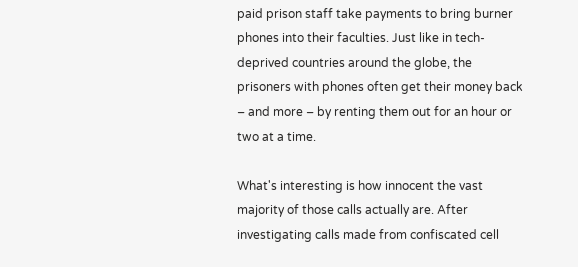paid prison staff take payments to bring burner phones into their faculties. Just like in tech-deprived countries around the globe, the prisoners with phones often get their money back – and more – by renting them out for an hour or two at a time.

What's interesting is how innocent the vast majority of those calls actually are. After investigating calls made from confiscated cell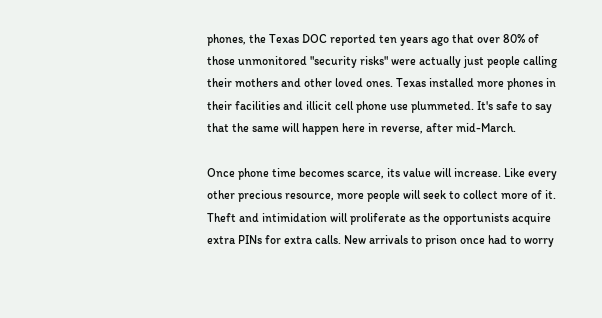phones, the Texas DOC reported ten years ago that over 80% of those unmonitored "security risks" were actually just people calling their mothers and other loved ones. Texas installed more phones in their facilities and illicit cell phone use plummeted. It's safe to say that the same will happen here in reverse, after mid-March.

Once phone time becomes scarce, its value will increase. Like every other precious resource, more people will seek to collect more of it. Theft and intimidation will proliferate as the opportunists acquire extra PINs for extra calls. New arrivals to prison once had to worry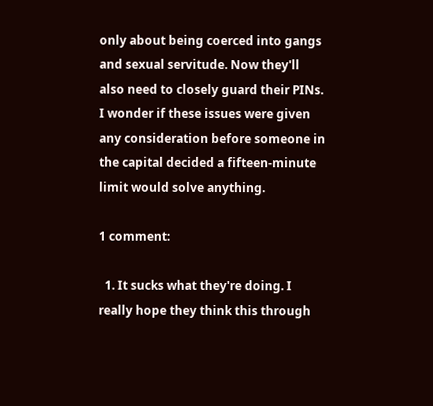only about being coerced into gangs and sexual servitude. Now they'll also need to closely guard their PINs. I wonder if these issues were given any consideration before someone in the capital decided a fifteen-minute limit would solve anything.

1 comment:

  1. It sucks what they're doing. I really hope they think this through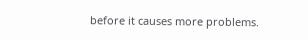before it causes more problems.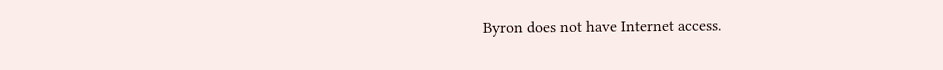Byron does not have Internet access.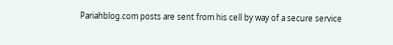Pariahblog.com posts are sent from his cell by way of a secure service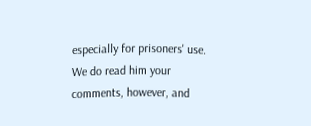especially for prisoners' use. We do read him your comments, however, and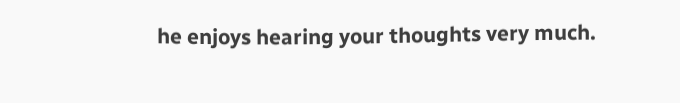he enjoys hearing your thoughts very much.